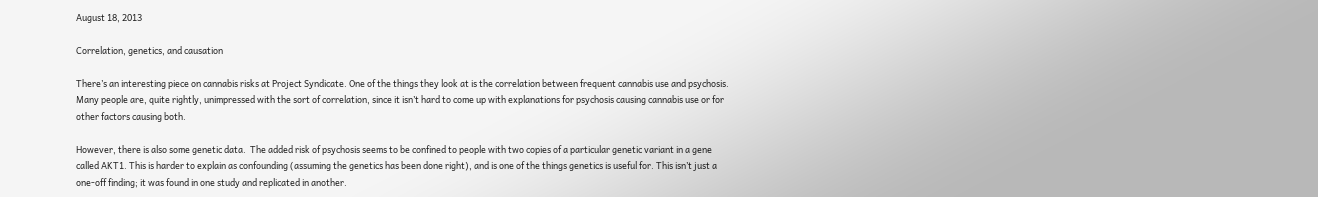August 18, 2013

Correlation, genetics, and causation

There’s an interesting piece on cannabis risks at Project Syndicate. One of the things they look at is the correlation between frequent cannabis use and psychosis.  Many people are, quite rightly, unimpressed with the sort of correlation, since it isn’t hard to come up with explanations for psychosis causing cannabis use or for other factors causing both.

However, there is also some genetic data.  The added risk of psychosis seems to be confined to people with two copies of a particular genetic variant in a gene called AKT1. This is harder to explain as confounding (assuming the genetics has been done right), and is one of the things genetics is useful for. This isn’t just a one-off finding; it was found in one study and replicated in another.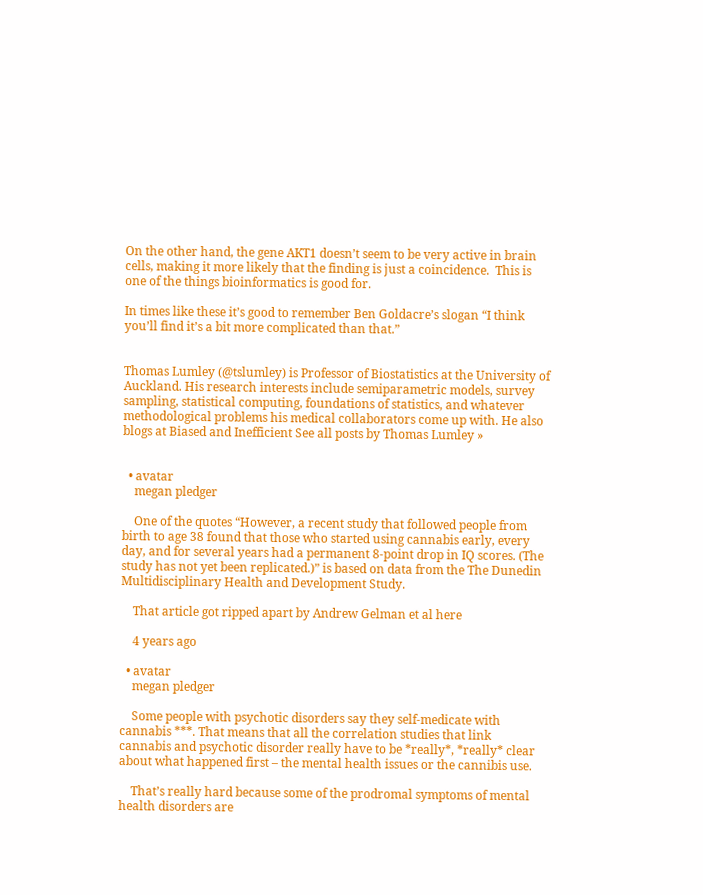On the other hand, the gene AKT1 doesn’t seem to be very active in brain cells, making it more likely that the finding is just a coincidence.  This is one of the things bioinformatics is good for.

In times like these it’s good to remember Ben Goldacre’s slogan “I think you’ll find it’s a bit more complicated than that.”


Thomas Lumley (@tslumley) is Professor of Biostatistics at the University of Auckland. His research interests include semiparametric models, survey sampling, statistical computing, foundations of statistics, and whatever methodological problems his medical collaborators come up with. He also blogs at Biased and Inefficient See all posts by Thomas Lumley »


  • avatar
    megan pledger

    One of the quotes “However, a recent study that followed people from birth to age 38 found that those who started using cannabis early, every day, and for several years had a permanent 8-point drop in IQ scores. (The study has not yet been replicated.)” is based on data from the The Dunedin Multidisciplinary Health and Development Study.

    That article got ripped apart by Andrew Gelman et al here

    4 years ago

  • avatar
    megan pledger

    Some people with psychotic disorders say they self-medicate with cannabis ***. That means that all the correlation studies that link cannabis and psychotic disorder really have to be *really*, *really* clear about what happened first – the mental health issues or the cannibis use.

    That’s really hard because some of the prodromal symptoms of mental health disorders are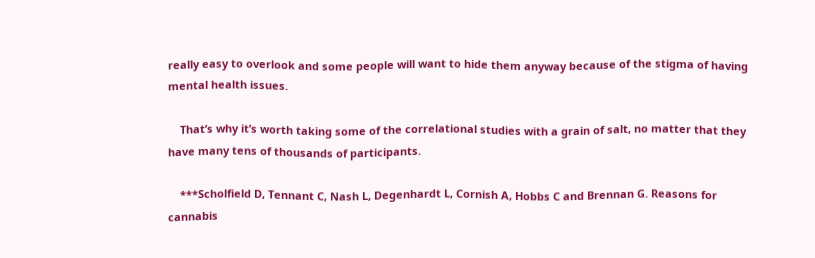really easy to overlook and some people will want to hide them anyway because of the stigma of having mental health issues.

    That’s why it’s worth taking some of the correlational studies with a grain of salt, no matter that they have many tens of thousands of participants.

    ***Scholfield D, Tennant C, Nash L, Degenhardt L, Cornish A, Hobbs C and Brennan G. Reasons for cannabis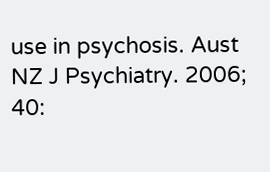use in psychosis. Aust NZ J Psychiatry. 2006; 40: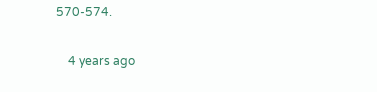570-574.

    4 years ago